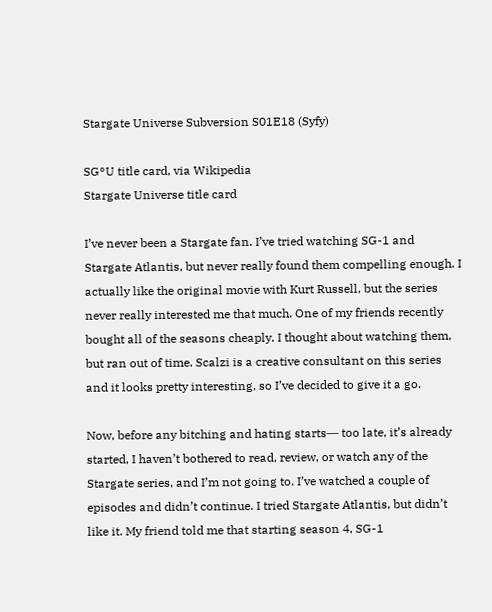Stargate Universe Subversion S01E18 (Syfy)

SG°U title card, via Wikipedia
Stargate Universe title card

I’ve never been a Stargate fan. I’ve tried watching SG-1 and Stargate Atlantis, but never really found them compelling enough. I actually like the original movie with Kurt Russell, but the series never really interested me that much. One of my friends recently bought all of the seasons cheaply. I thought about watching them, but ran out of time. Scalzi is a creative consultant on this series and it looks pretty interesting, so I’ve decided to give it a go.

Now, before any bitching and hating starts― too late, it’s already started, I haven’t bothered to read, review, or watch any of the Stargate series, and I’m not going to. I’ve watched a couple of episodes and didn’t continue. I tried Stargate Atlantis, but didn’t like it. My friend told me that starting season 4, SG-1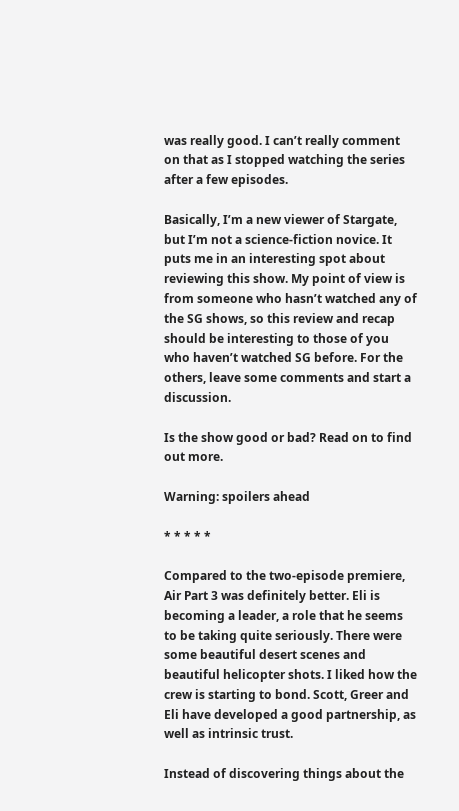was really good. I can’t really comment on that as I stopped watching the series after a few episodes.

Basically, I’m a new viewer of Stargate, but I’m not a science-fiction novice. It puts me in an interesting spot about reviewing this show. My point of view is from someone who hasn’t watched any of the SG shows, so this review and recap should be interesting to those of you who haven’t watched SG before. For the others, leave some comments and start a discussion.

Is the show good or bad? Read on to find out more.

Warning: spoilers ahead

* * * * *

Compared to the two-episode premiere, Air Part 3 was definitely better. Eli is becoming a leader, a role that he seems to be taking quite seriously. There were some beautiful desert scenes and beautiful helicopter shots. I liked how the crew is starting to bond. Scott, Greer and Eli have developed a good partnership, as well as intrinsic trust.

Instead of discovering things about the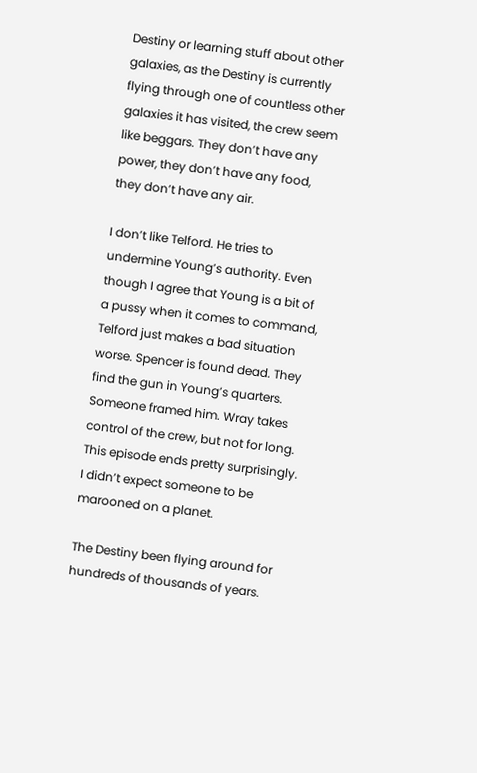Destiny or learning stuff about other galaxies, as the Destiny is currently flying through one of countless other galaxies it has visited, the crew seem like beggars. They don’t have any power, they don’t have any food, they don’t have any air.

I don’t like Telford. He tries to undermine Young’s authority. Even though I agree that Young is a bit of a pussy when it comes to command, Telford just makes a bad situation worse. Spencer is found dead. They find the gun in Young’s quarters. Someone framed him. Wray takes control of the crew, but not for long. This episode ends pretty surprisingly. I didn’t expect someone to be marooned on a planet.

The Destiny been flying around for hundreds of thousands of years.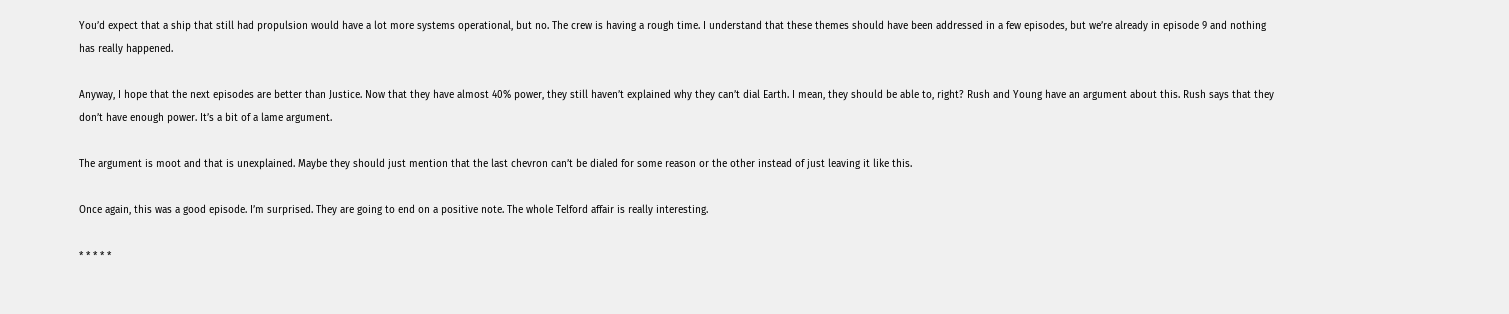You’d expect that a ship that still had propulsion would have a lot more systems operational, but no. The crew is having a rough time. I understand that these themes should have been addressed in a few episodes, but we’re already in episode 9 and nothing has really happened.

Anyway, I hope that the next episodes are better than Justice. Now that they have almost 40% power, they still haven’t explained why they can’t dial Earth. I mean, they should be able to, right? Rush and Young have an argument about this. Rush says that they don’t have enough power. It’s a bit of a lame argument.

The argument is moot and that is unexplained. Maybe they should just mention that the last chevron can’t be dialed for some reason or the other instead of just leaving it like this.

Once again, this was a good episode. I’m surprised. They are going to end on a positive note. The whole Telford affair is really interesting.

* * * * *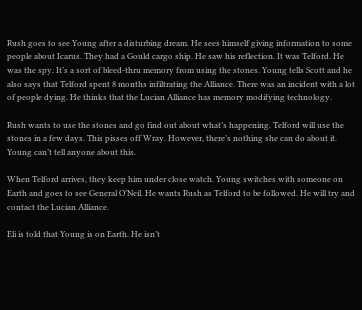Rush goes to see Young after a disturbing dream. He sees himself giving information to some people about Icarus. They had a Gould cargo ship. He saw his reflection. It was Telford. He was the spy. It’s a sort of bleed-thru memory from using the stones. Young tells Scott and he also says that Telford spent 8 months infiltrating the Alliance. There was an incident with a lot of people dying. He thinks that the Lucian Alliance has memory modifying technology.

Rush wants to use the stones and go find out about what’s happening. Telford will use the stones in a few days. This pisses off Wray. However, there’s nothing she can do about it. Young can’t tell anyone about this.

When Telford arrives, they keep him under close watch. Young switches with someone on Earth and goes to see General O’Neil. He wants Rush as Telford to be followed. He will try and contact the Lucian Alliance.

Eli is told that Young is on Earth. He isn’t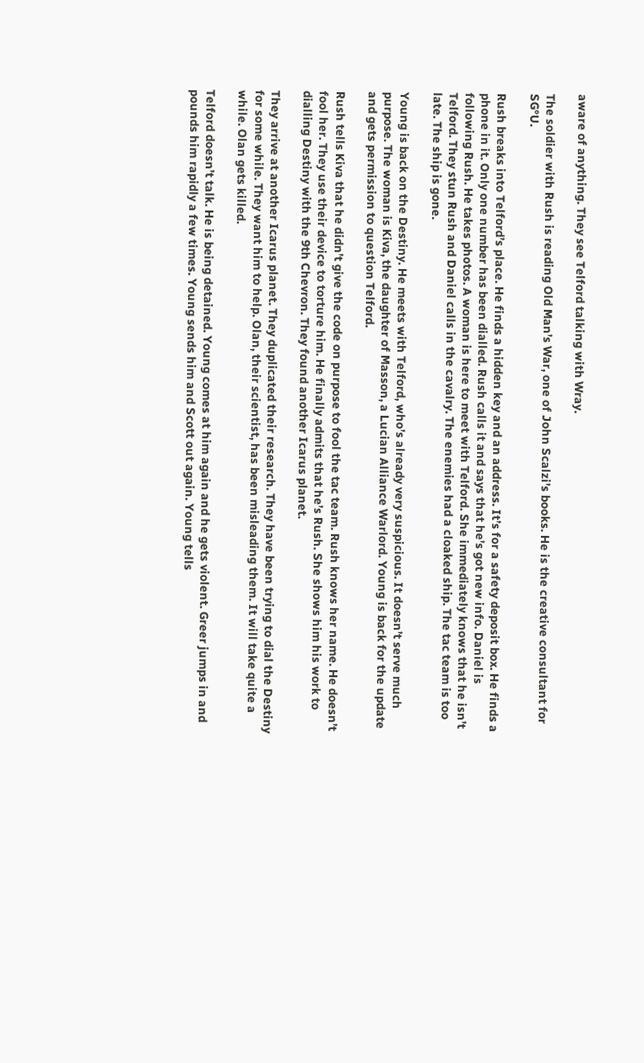aware of anything. They see Telford talking with Wray.

The soldier with Rush is reading Old Man’s War, one of John Scalzi’s books. He is the creative consultant for SG°U.

Rush breaks into Telford’s place. He finds a hidden key and an address. It’s for a safety deposit box. He finds a phone in it. Only one number has been dialled. Rush calls it and says that he’s got new info. Daniel is following Rush. He takes photos. A woman is here to meet with Telford. She immediately knows that he isn’t Telford. They stun Rush and Daniel calls in the cavalry. The enemies had a cloaked ship. The tac team is too late. The ship is gone.

Young is back on the Destiny. He meets with Telford, who’s already very suspicious. It doesn’t serve much purpose. The woman is Kiva, the daughter of Masson, a Lucian Alliance Warlord. Young is back for the update and gets permission to question Telford.

Rush tells Kiva that he didn’t give the code on purpose to fool the tac team. Rush knows her name. He doesn’t fool her. They use their device to torture him. He finally admits that he’s Rush. She shows him his work to dialling Destiny with the 9th Chevron. They found another Icarus planet.

They arrive at another Icarus planet. They duplicated their research. They have been trying to dial the Destiny for some while. They want him to help. Olan, their scientist, has been misleading them. It will take quite a while. Olan gets killed.

Telford doesn’t talk. He is being detained. Young comes at him again and he gets violent. Greer jumps in and pounds him rapidly a few times. Young sends him and Scott out again. Young tells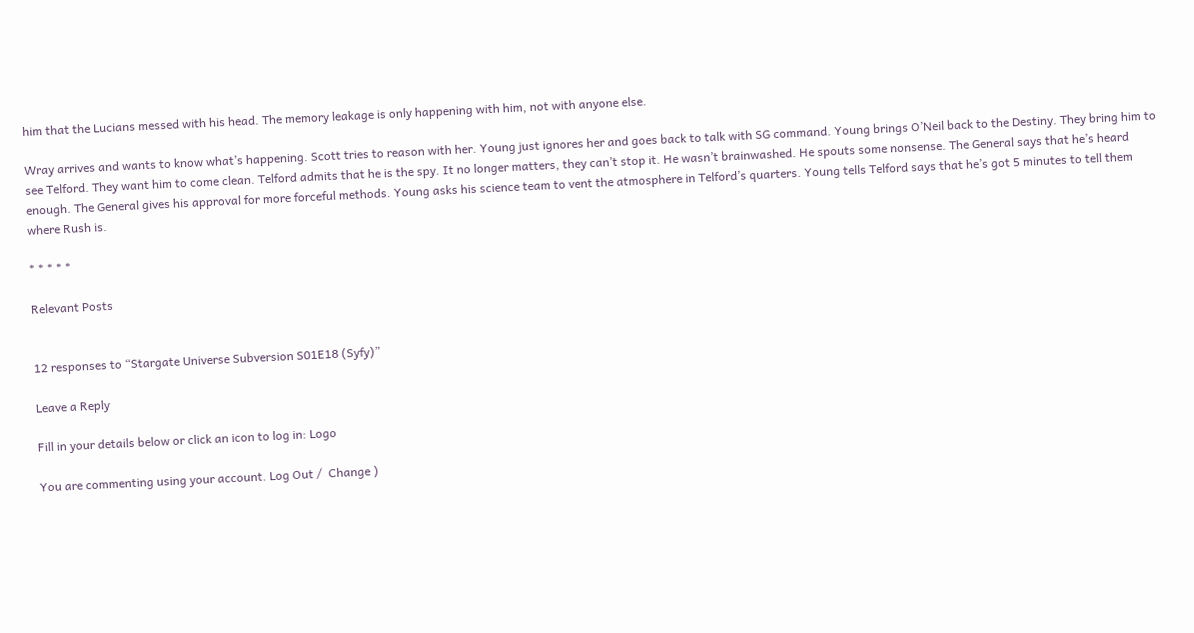him that the Lucians messed with his head. The memory leakage is only happening with him, not with anyone else.

Wray arrives and wants to know what’s happening. Scott tries to reason with her. Young just ignores her and goes back to talk with SG command. Young brings O’Neil back to the Destiny. They bring him to see Telford. They want him to come clean. Telford admits that he is the spy. It no longer matters, they can’t stop it. He wasn’t brainwashed. He spouts some nonsense. The General says that he’s heard enough. The General gives his approval for more forceful methods. Young asks his science team to vent the atmosphere in Telford’s quarters. Young tells Telford says that he’s got 5 minutes to tell them where Rush is.

* * * * *

Relevant Posts


12 responses to “Stargate Universe Subversion S01E18 (Syfy)”

Leave a Reply

Fill in your details below or click an icon to log in: Logo

You are commenting using your account. Log Out /  Change )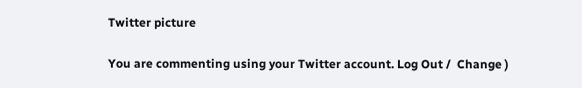Twitter picture

You are commenting using your Twitter account. Log Out /  Change )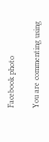Facebook photo

You are commenting using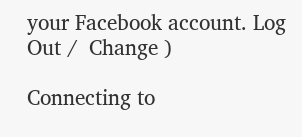your Facebook account. Log Out /  Change )

Connecting to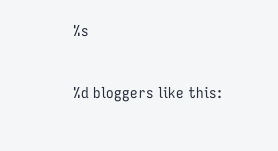%s

%d bloggers like this: